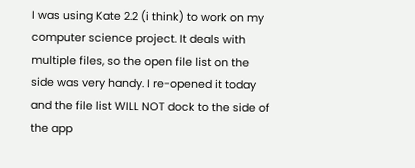I was using Kate 2.2 (i think) to work on my computer science project. It deals with multiple files, so the open file list on the side was very handy. I re-opened it today and the file list WILL NOT dock to the side of the app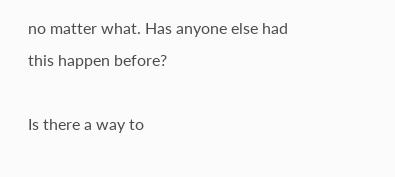no matter what. Has anyone else had this happen before?

Is there a way to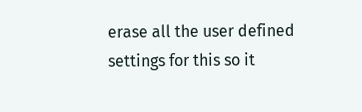erase all the user defined settings for this so it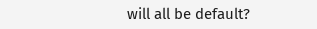will all be default?